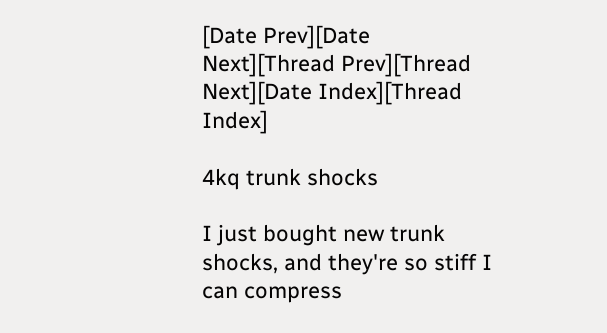[Date Prev][Date Next][Thread Prev][Thread Next][Date Index][Thread Index]

4kq trunk shocks

I just bought new trunk shocks, and they're so stiff I can compress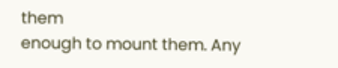them
enough to mount them. Any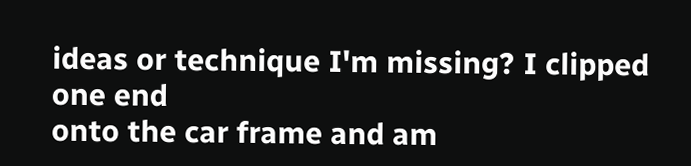ideas or technique I'm missing? I clipped one end
onto the car frame and am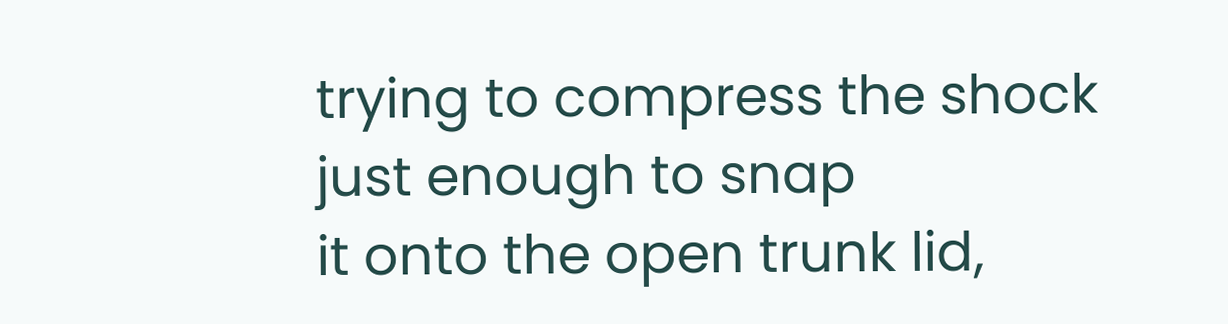trying to compress the shock just enough to snap
it onto the open trunk lid,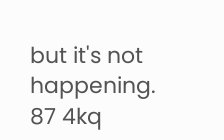but it's not happening.
87 4kq